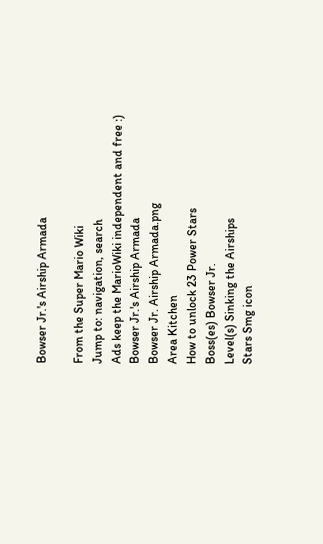Bowser Jr.'s Airship Armada

From the Super Mario Wiki
Jump to: navigation, search
Ads keep the MarioWiki independent and free :)
Bowser Jr.'s Airship Armada
Bowser Jr. Airship Armada.png
Area Kitchen
How to unlock 23 Power Stars
Boss(es) Bowser Jr.
Level(s) Sinking the Airships
Stars Smg icon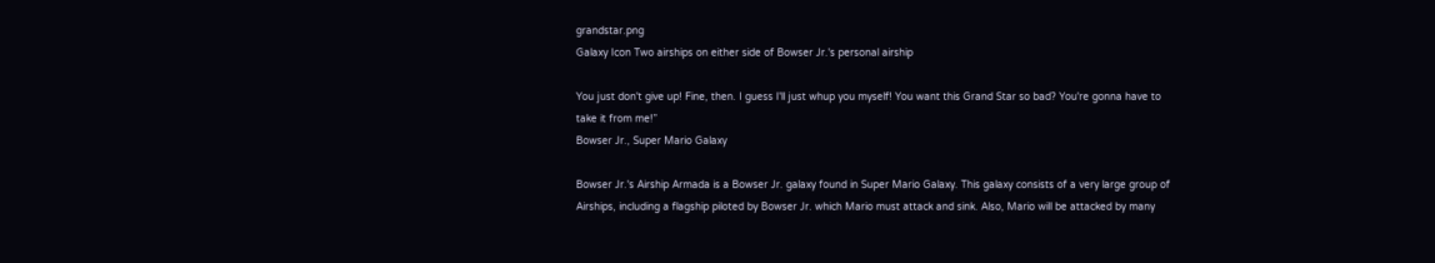grandstar.png
Galaxy Icon Two airships on either side of Bowser Jr.'s personal airship

You just don't give up! Fine, then. I guess I'll just whup you myself! You want this Grand Star so bad? You're gonna have to take it from me!”
Bowser Jr., Super Mario Galaxy

Bowser Jr.'s Airship Armada is a Bowser Jr. galaxy found in Super Mario Galaxy. This galaxy consists of a very large group of Airships, including a flagship piloted by Bowser Jr. which Mario must attack and sink. Also, Mario will be attacked by many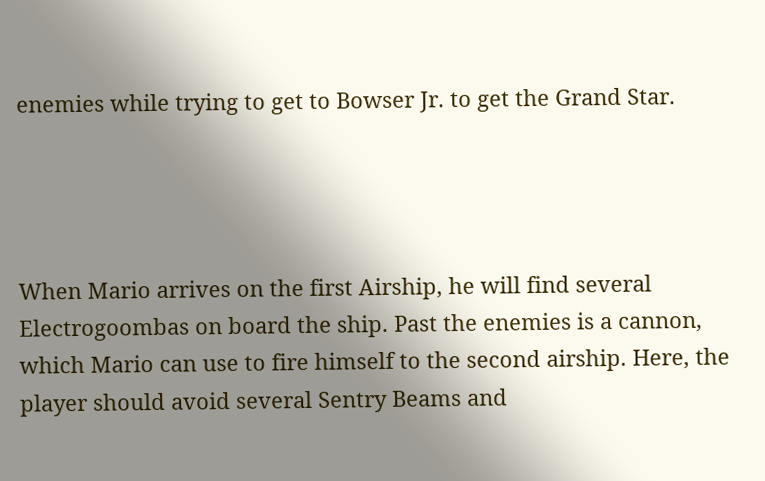enemies while trying to get to Bowser Jr. to get the Grand Star.




When Mario arrives on the first Airship, he will find several Electrogoombas on board the ship. Past the enemies is a cannon, which Mario can use to fire himself to the second airship. Here, the player should avoid several Sentry Beams and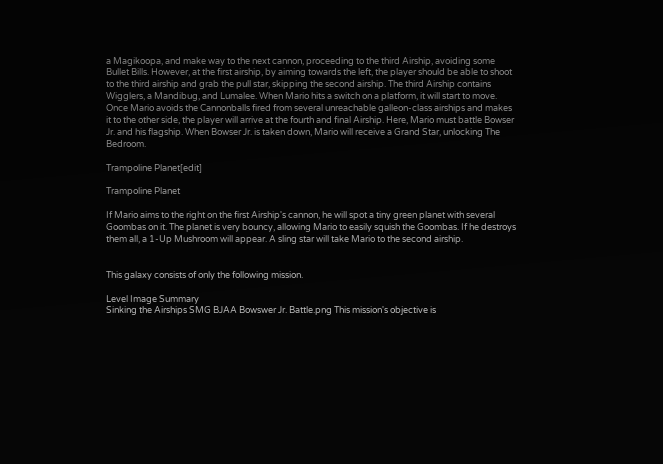a Magikoopa, and make way to the next cannon, proceeding to the third Airship, avoiding some Bullet Bills. However, at the first airship, by aiming towards the left, the player should be able to shoot to the third airship and grab the pull star, skipping the second airship. The third Airship contains Wigglers, a Mandibug, and Lumalee. When Mario hits a switch on a platform, it will start to move. Once Mario avoids the Cannonballs fired from several unreachable galleon-class airships and makes it to the other side, the player will arrive at the fourth and final Airship. Here, Mario must battle Bowser Jr. and his flagship. When Bowser Jr. is taken down, Mario will receive a Grand Star, unlocking The Bedroom.

Trampoline Planet[edit]

Trampoline Planet

If Mario aims to the right on the first Airship's cannon, he will spot a tiny green planet with several Goombas on it. The planet is very bouncy, allowing Mario to easily squish the Goombas. If he destroys them all, a 1-Up Mushroom will appear. A sling star will take Mario to the second airship.


This galaxy consists of only the following mission.

Level Image Summary
Sinking the Airships SMG BJAA Bowswer Jr. Battle.png This mission's objective is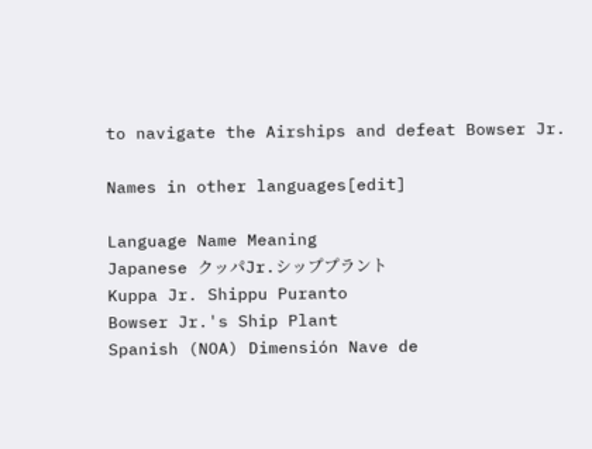to navigate the Airships and defeat Bowser Jr.

Names in other languages[edit]

Language Name Meaning
Japanese クッパJr.シッププラント
Kuppa Jr. Shippu Puranto
Bowser Jr.'s Ship Plant
Spanish (NOA) Dimensión Nave de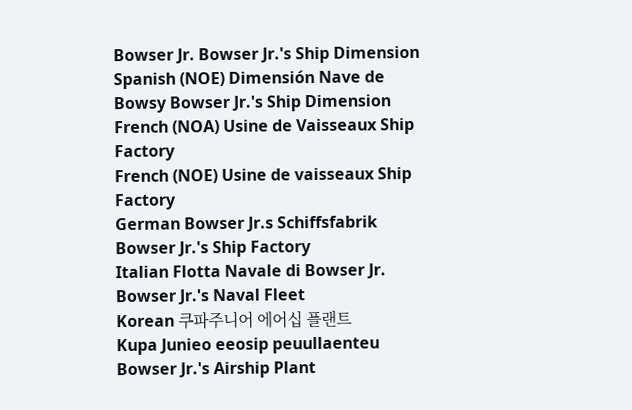Bowser Jr. Bowser Jr.'s Ship Dimension
Spanish (NOE) Dimensión Nave de Bowsy Bowser Jr.'s Ship Dimension
French (NOA) Usine de Vaisseaux Ship Factory
French (NOE) Usine de vaisseaux Ship Factory
German Bowser Jr.s Schiffsfabrik Bowser Jr.'s Ship Factory
Italian Flotta Navale di Bowser Jr. Bowser Jr.'s Naval Fleet
Korean 쿠파주니어 에어십 플랜트
Kupa Junieo eeosip peuullaenteu
Bowser Jr.'s Airship Plant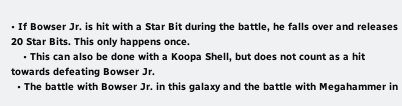• If Bowser Jr. is hit with a Star Bit during the battle, he falls over and releases 20 Star Bits. This only happens once.
    • This can also be done with a Koopa Shell, but does not count as a hit towards defeating Bowser Jr.
  • The battle with Bowser Jr. in this galaxy and the battle with Megahammer in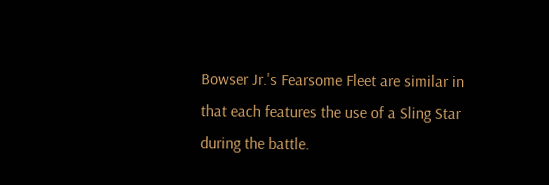Bowser Jr.'s Fearsome Fleet are similar in that each features the use of a Sling Star during the battle.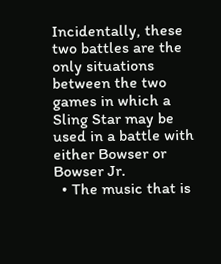Incidentally, these two battles are the only situations between the two games in which a Sling Star may be used in a battle with either Bowser or Bowser Jr.
  • The music that is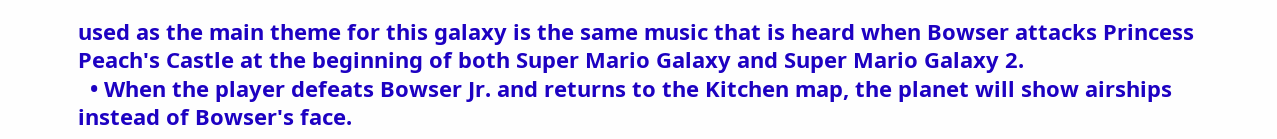used as the main theme for this galaxy is the same music that is heard when Bowser attacks Princess Peach's Castle at the beginning of both Super Mario Galaxy and Super Mario Galaxy 2.
  • When the player defeats Bowser Jr. and returns to the Kitchen map, the planet will show airships instead of Bowser's face.